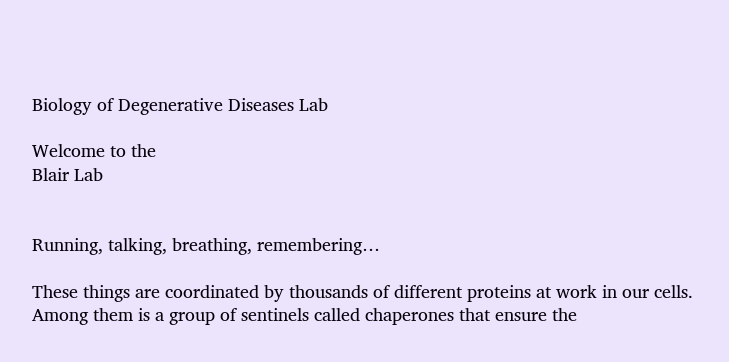Biology of Degenerative Diseases Lab

Welcome to the
Blair Lab


Running, talking, breathing, remembering…

These things are coordinated by thousands of different proteins at work in our cells. Among them is a group of sentinels called chaperones that ensure the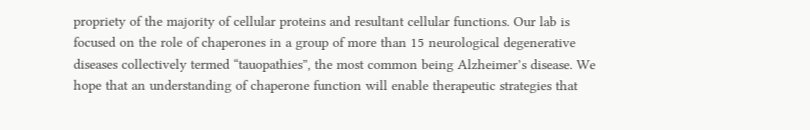propriety of the majority of cellular proteins and resultant cellular functions. Our lab is focused on the role of chaperones in a group of more than 15 neurological degenerative diseases collectively termed “tauopathies”, the most common being Alzheimer’s disease. We hope that an understanding of chaperone function will enable therapeutic strategies that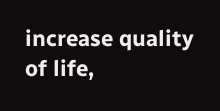increase quality of life,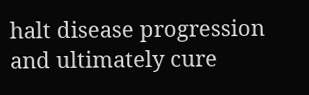halt disease progression and ultimately cure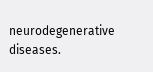neurodegenerative diseases.